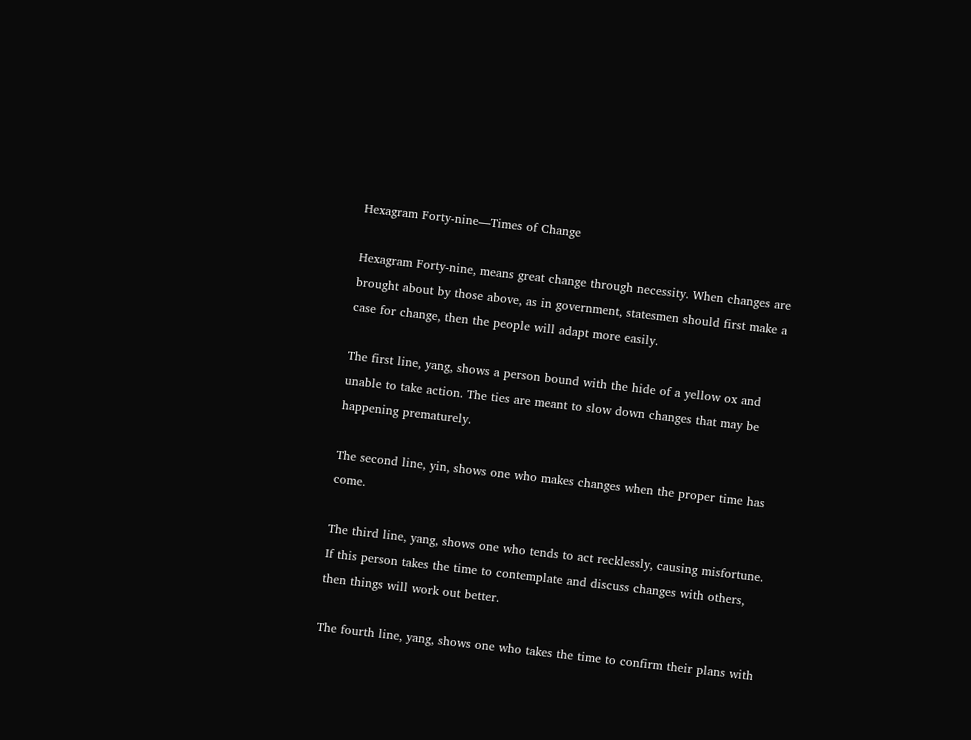Hexagram Forty-nine—Times of Change

Hexagram Forty-nine, means great change through necessity. When changes are brought about by those above, as in government, statesmen should first make a case for change, then the people will adapt more easily.

The first line, yang, shows a person bound with the hide of a yellow ox and unable to take action. The ties are meant to slow down changes that may be happening prematurely.

The second line, yin, shows one who makes changes when the proper time has come.

The third line, yang, shows one who tends to act recklessly, causing misfortune. If this person takes the time to contemplate and discuss changes with others, then things will work out better.

The fourth line, yang, shows one who takes the time to confirm their plans with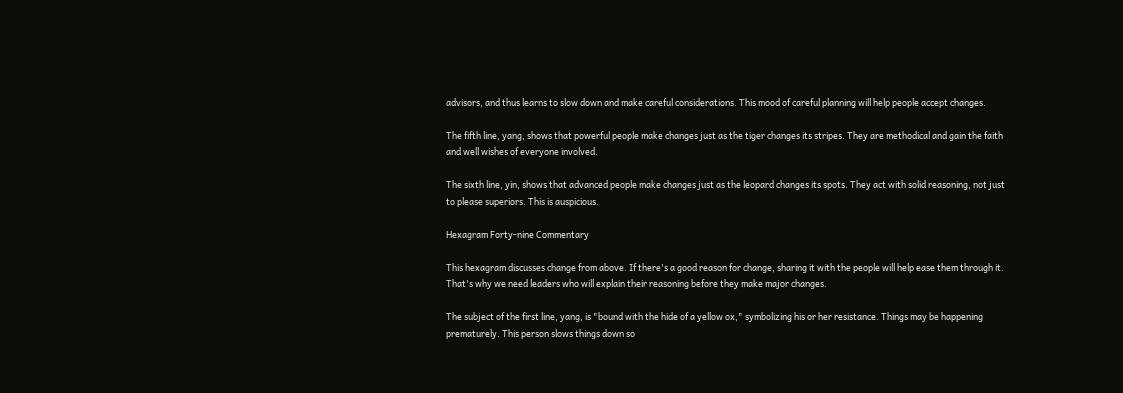advisors, and thus learns to slow down and make careful considerations. This mood of careful planning will help people accept changes.

The fifth line, yang, shows that powerful people make changes just as the tiger changes its stripes. They are methodical and gain the faith and well wishes of everyone involved.

The sixth line, yin, shows that advanced people make changes just as the leopard changes its spots. They act with solid reasoning, not just to please superiors. This is auspicious.

Hexagram Forty-nine Commentary

This hexagram discusses change from above. If there's a good reason for change, sharing it with the people will help ease them through it. That's why we need leaders who will explain their reasoning before they make major changes.

The subject of the first line, yang, is "bound with the hide of a yellow ox," symbolizing his or her resistance. Things may be happening prematurely. This person slows things down so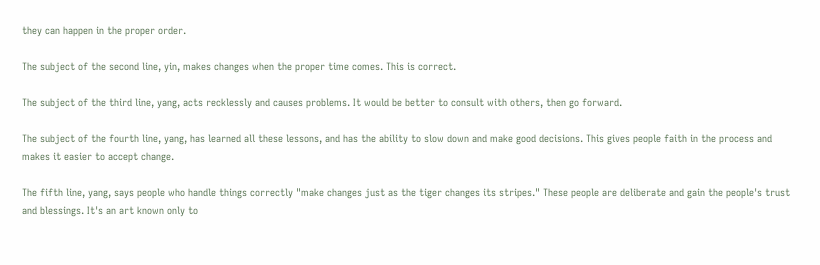they can happen in the proper order.

The subject of the second line, yin, makes changes when the proper time comes. This is correct.

The subject of the third line, yang, acts recklessly and causes problems. It would be better to consult with others, then go forward.

The subject of the fourth line, yang, has learned all these lessons, and has the ability to slow down and make good decisions. This gives people faith in the process and makes it easier to accept change.

The fifth line, yang, says people who handle things correctly "make changes just as the tiger changes its stripes." These people are deliberate and gain the people's trust and blessings. It's an art known only to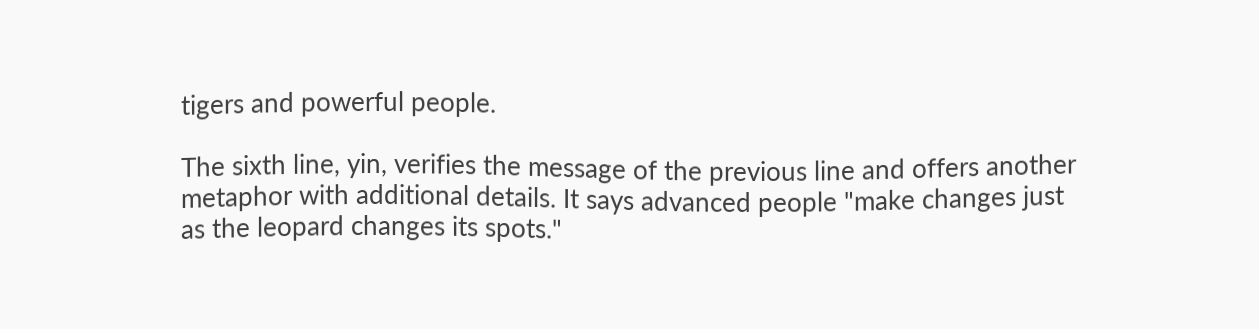tigers and powerful people.

The sixth line, yin, verifies the message of the previous line and offers another metaphor with additional details. It says advanced people "make changes just as the leopard changes its spots."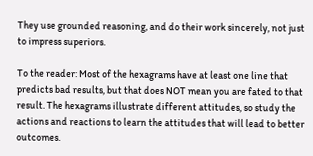They use grounded reasoning, and do their work sincerely, not just to impress superiors.

To the reader: Most of the hexagrams have at least one line that predicts bad results, but that does NOT mean you are fated to that result. The hexagrams illustrate different attitudes, so study the actions and reactions to learn the attitudes that will lead to better outcomes.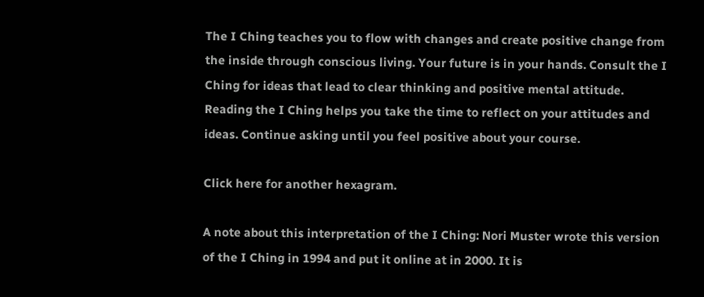The I Ching teaches you to flow with changes and create positive change from the inside through conscious living. Your future is in your hands. Consult the I Ching for ideas that lead to clear thinking and positive mental attitude. Reading the I Ching helps you take the time to reflect on your attitudes and ideas. Continue asking until you feel positive about your course.

Click here for another hexagram.

A note about this interpretation of the I Ching: Nori Muster wrote this version of the I Ching in 1994 and put it online at in 2000. It is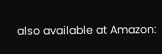also available at Amazon: